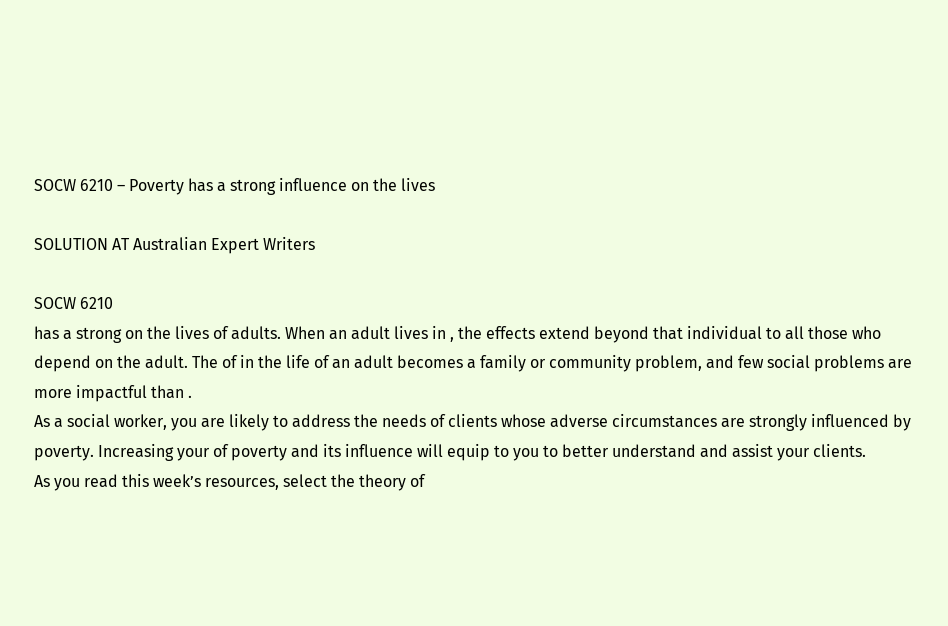SOCW 6210 – Poverty has a strong influence on the lives

SOLUTION AT Australian Expert Writers

SOCW 6210
has a strong on the lives of adults. When an adult lives in , the effects extend beyond that individual to all those who depend on the adult. The of in the life of an adult becomes a family or community problem, and few social problems are more impactful than .
As a social worker, you are likely to address the needs of clients whose adverse circumstances are strongly influenced by poverty. Increasing your of poverty and its influence will equip to you to better understand and assist your clients.
As you read this week’s resources, select the theory of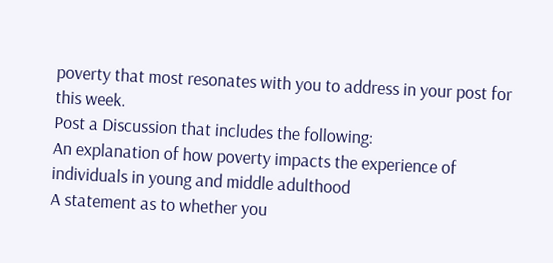poverty that most resonates with you to address in your post for this week.
Post a Discussion that includes the following:
An explanation of how poverty impacts the experience of individuals in young and middle adulthood
A statement as to whether you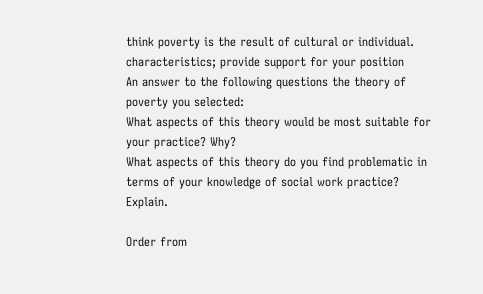think poverty is the result of cultural or individual. characteristics; provide support for your position
An answer to the following questions the theory of poverty you selected:
What aspects of this theory would be most suitable for your practice? Why?
What aspects of this theory do you find problematic in terms of your knowledge of social work practice? Explain.

Order from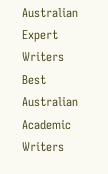Australian Expert Writers
Best Australian Academic Writers